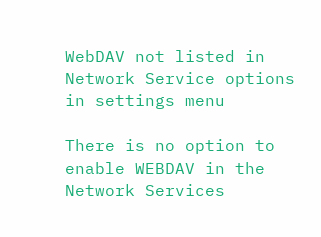WebDAV not listed in Network Service options in settings menu

There is no option to enable WEBDAV in the Network Services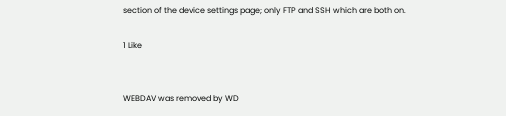section of the device settings page; only FTP and SSH which are both on.

1 Like


WEBDAV was removed by WD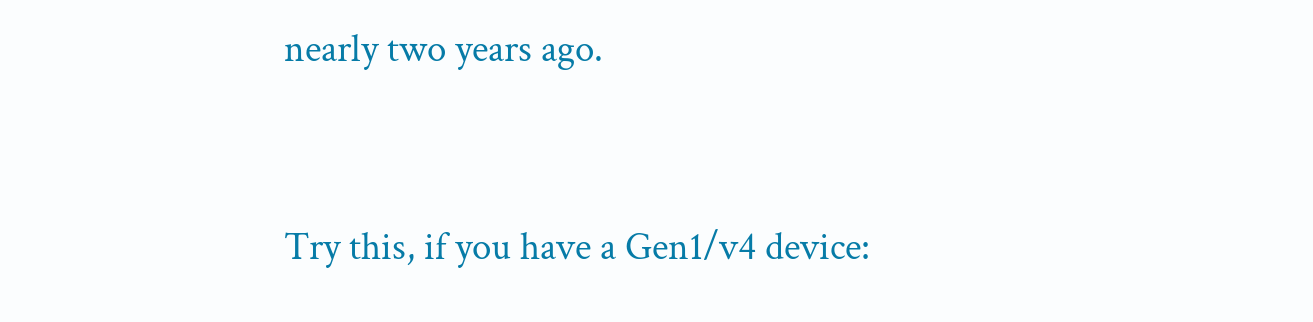nearly two years ago.


Try this, if you have a Gen1/v4 device: